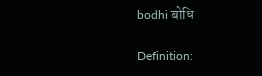bodhi बोधि

Definition: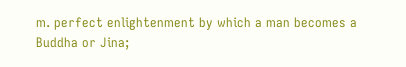m. perfect enlightenment by which a man becomes a Buddha or Jina;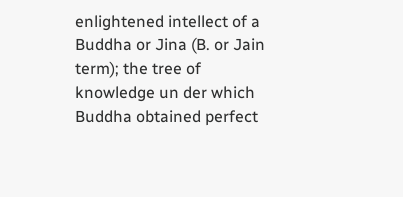enlightened intellect of a Buddha or Jina (B. or Jain term); the tree of knowledge un der which Buddha obtained perfect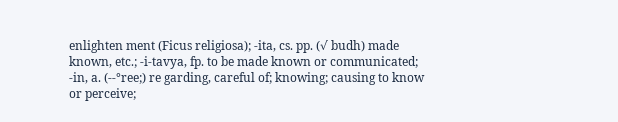enlighten ment (Ficus religiosa); -ita, cs. pp. (√ budh) made known, etc.; -i-tavya, fp. to be made known or communicated; -in, a. (--°ree;) re garding, careful of; knowing; causing to know or perceive;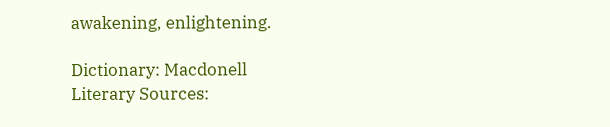awakening, enlightening.

Dictionary: Macdonell
Literary Sources: